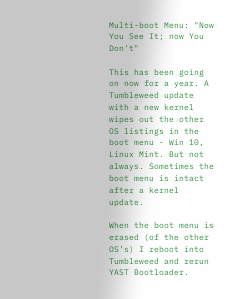Multi-boot Menu: "Now You See It; now You Don't"

This has been going on now for a year. A Tumbleweed update with a new kernel wipes out the other OS listings in the boot menu - Win 10, Linux Mint. But not always. Sometimes the boot menu is intact after a kernel update.

When the boot menu is erased (of the other OS’s) I reboot into Tumbleweed and rerun YAST Bootloader.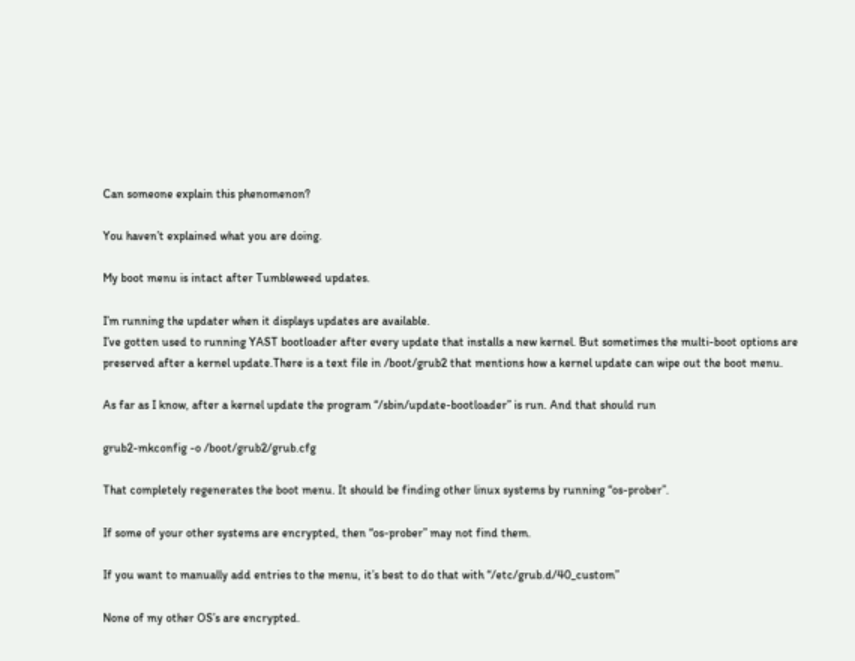Can someone explain this phenomenon?

You haven’t explained what you are doing.

My boot menu is intact after Tumbleweed updates.

I’m running the updater when it displays updates are available.
I’ve gotten used to running YAST bootloader after every update that installs a new kernel. But sometimes the multi-boot options are preserved after a kernel update.There is a text file in /boot/grub2 that mentions how a kernel update can wipe out the boot menu.

As far as I know, after a kernel update the program “/sbin/update-bootloader” is run. And that should run

grub2-mkconfig -o /boot/grub2/grub.cfg

That completely regenerates the boot menu. It should be finding other linux systems by running “os-prober”.

If some of your other systems are encrypted, then “os-prober” may not find them.

If you want to manually add entries to the menu, it’s best to do that with “/etc/grub.d/40_custom”

None of my other OS’s are encrypted.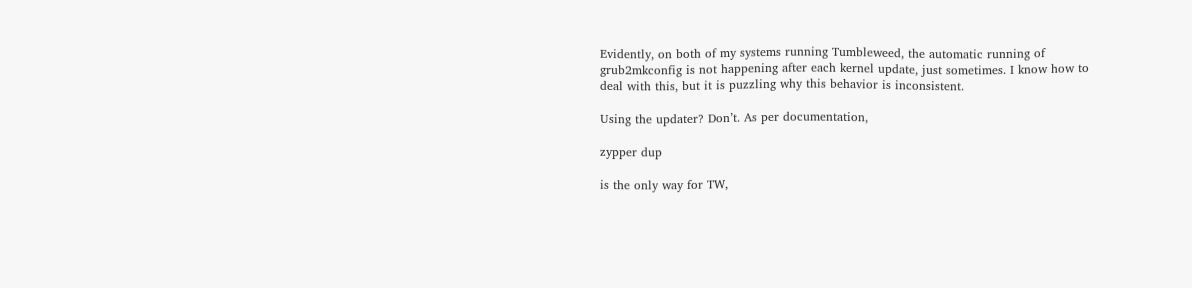Evidently, on both of my systems running Tumbleweed, the automatic running of grub2mkconfig is not happening after each kernel update, just sometimes. I know how to deal with this, but it is puzzling why this behavior is inconsistent.

Using the updater? Don’t. As per documentation,

zypper dup

is the only way for TW,